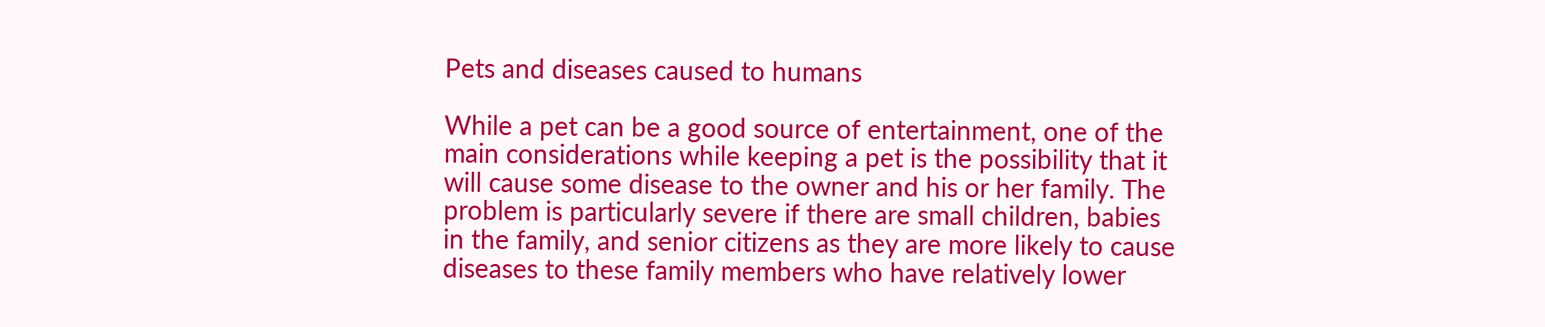Pets and diseases caused to humans

While a pet can be a good source of entertainment, one of the main considerations while keeping a pet is the possibility that it will cause some disease to the owner and his or her family. The problem is particularly severe if there are small children, babies in the family, and senior citizens as they are more likely to cause diseases to these family members who have relatively lower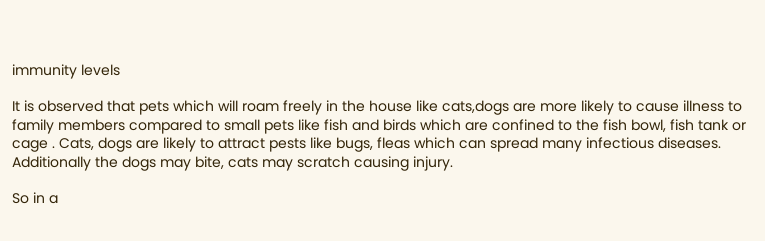immunity levels

It is observed that pets which will roam freely in the house like cats,dogs are more likely to cause illness to family members compared to small pets like fish and birds which are confined to the fish bowl, fish tank or cage . Cats, dogs are likely to attract pests like bugs, fleas which can spread many infectious diseases. Additionally the dogs may bite, cats may scratch causing injury.

So in a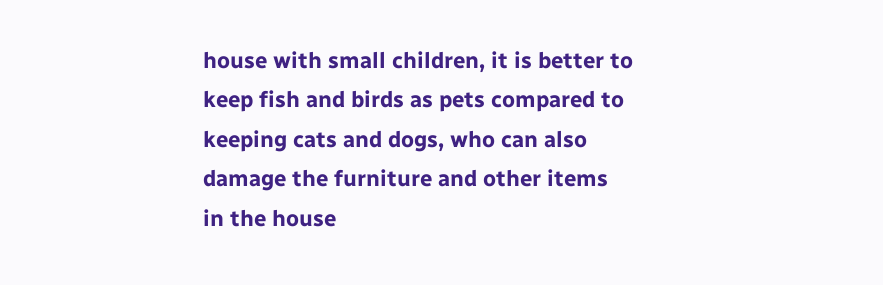house with small children, it is better to keep fish and birds as pets compared to keeping cats and dogs, who can also damage the furniture and other items in the house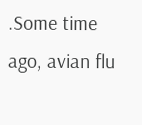.Some time ago, avian flu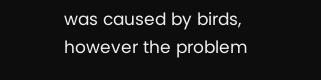was caused by birds, however the problem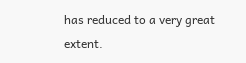has reduced to a very great extent.